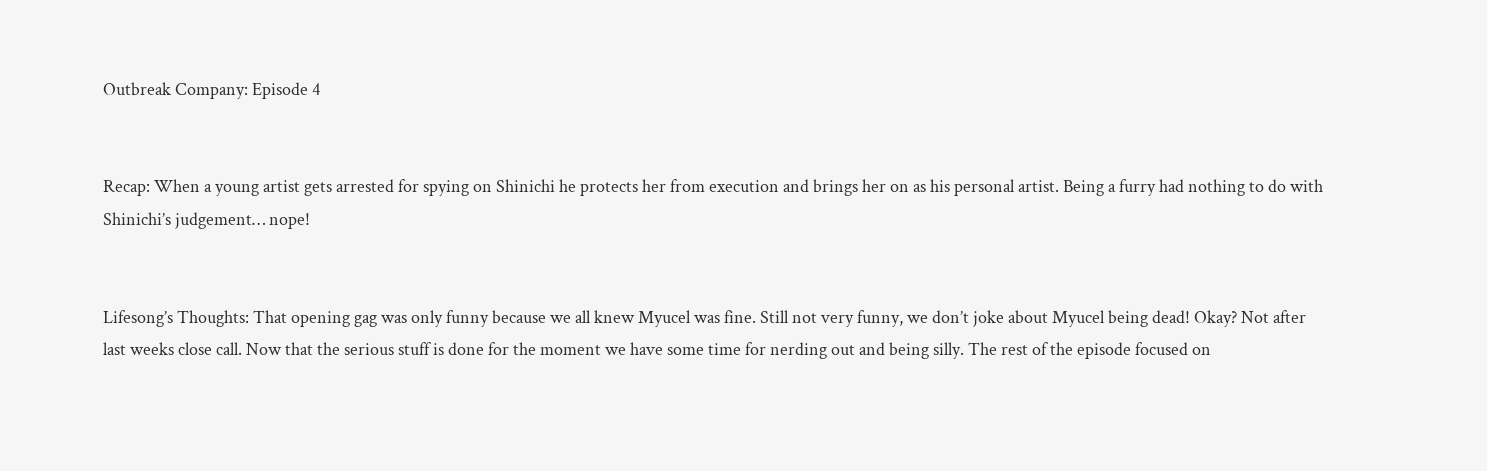Outbreak Company: Episode 4


Recap: When a young artist gets arrested for spying on Shinichi he protects her from execution and brings her on as his personal artist. Being a furry had nothing to do with Shinichi’s judgement… nope!


Lifesong’s Thoughts: That opening gag was only funny because we all knew Myucel was fine. Still not very funny, we don’t joke about Myucel being dead! Okay? Not after last weeks close call. Now that the serious stuff is done for the moment we have some time for nerding out and being silly. The rest of the episode focused on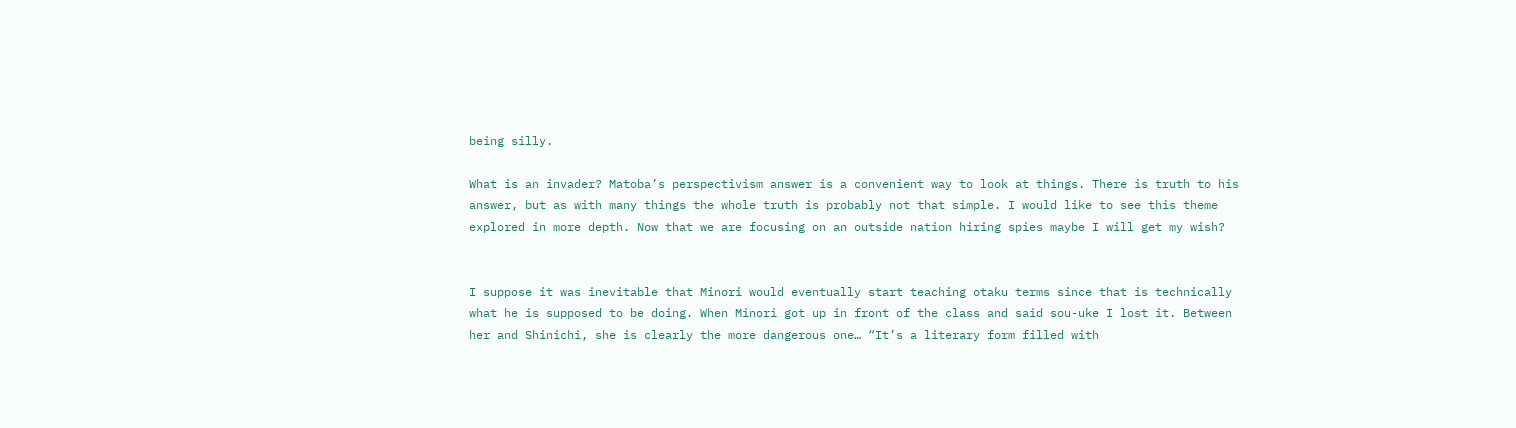being silly.

What is an invader? Matoba’s perspectivism answer is a convenient way to look at things. There is truth to his answer, but as with many things the whole truth is probably not that simple. I would like to see this theme explored in more depth. Now that we are focusing on an outside nation hiring spies maybe I will get my wish?


I suppose it was inevitable that Minori would eventually start teaching otaku terms since that is technically what he is supposed to be doing. When Minori got up in front of the class and said sou-uke I lost it. Between her and Shinichi, she is clearly the more dangerous one… “It’s a literary form filled with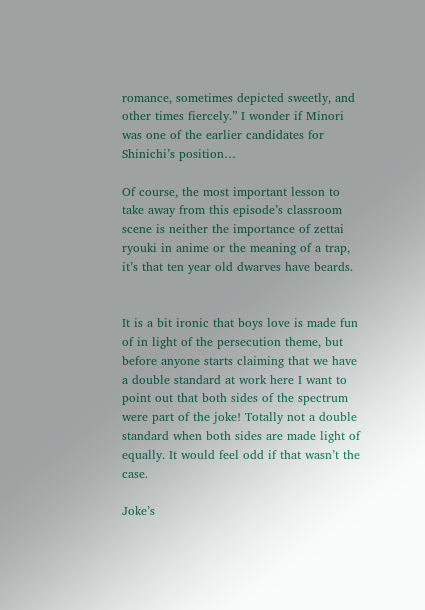romance, sometimes depicted sweetly, and other times fiercely.” I wonder if Minori was one of the earlier candidates for Shinichi’s position…

Of course, the most important lesson to take away from this episode’s classroom scene is neither the importance of zettai ryouki in anime or the meaning of a trap, it’s that ten year old dwarves have beards.


It is a bit ironic that boys love is made fun of in light of the persecution theme, but before anyone starts claiming that we have a double standard at work here I want to point out that both sides of the spectrum were part of the joke! Totally not a double standard when both sides are made light of equally. It would feel odd if that wasn’t the case.

Joke’s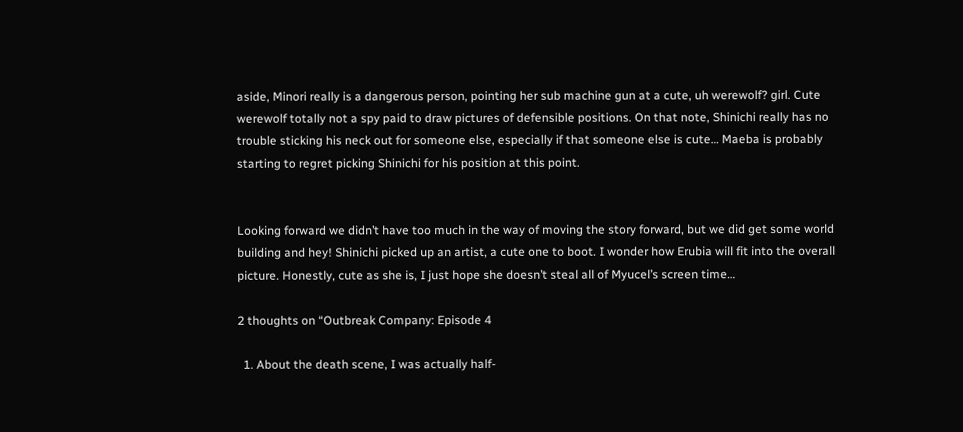aside, Minori really is a dangerous person, pointing her sub machine gun at a cute, uh werewolf? girl. Cute werewolf totally not a spy paid to draw pictures of defensible positions. On that note, Shinichi really has no trouble sticking his neck out for someone else, especially if that someone else is cute… Maeba is probably starting to regret picking Shinichi for his position at this point.


Looking forward we didn’t have too much in the way of moving the story forward, but we did get some world building and hey! Shinichi picked up an artist, a cute one to boot. I wonder how Erubia will fit into the overall picture. Honestly, cute as she is, I just hope she doesn’t steal all of Myucel’s screen time…

2 thoughts on “Outbreak Company: Episode 4

  1. About the death scene, I was actually half-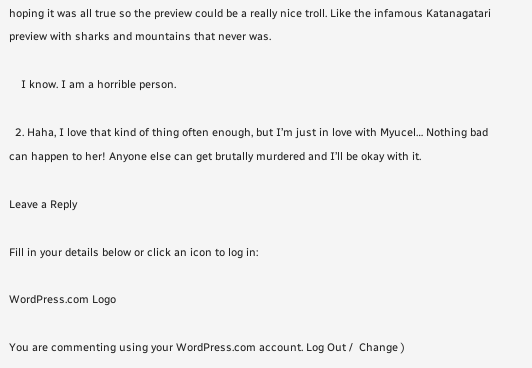hoping it was all true so the preview could be a really nice troll. Like the infamous Katanagatari preview with sharks and mountains that never was.

    I know. I am a horrible person.

  2. Haha, I love that kind of thing often enough, but I’m just in love with Myucel… Nothing bad can happen to her! Anyone else can get brutally murdered and I’ll be okay with it.

Leave a Reply

Fill in your details below or click an icon to log in:

WordPress.com Logo

You are commenting using your WordPress.com account. Log Out /  Change )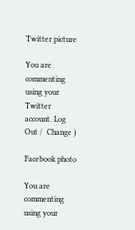Twitter picture

You are commenting using your Twitter account. Log Out /  Change )

Facebook photo

You are commenting using your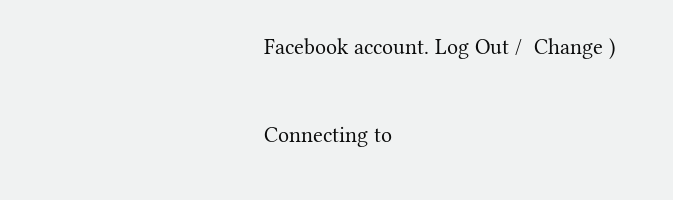Facebook account. Log Out /  Change )

Connecting to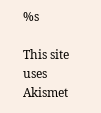%s

This site uses Akismet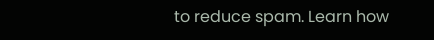to reduce spam. Learn how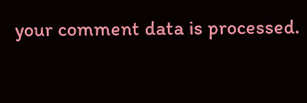your comment data is processed.